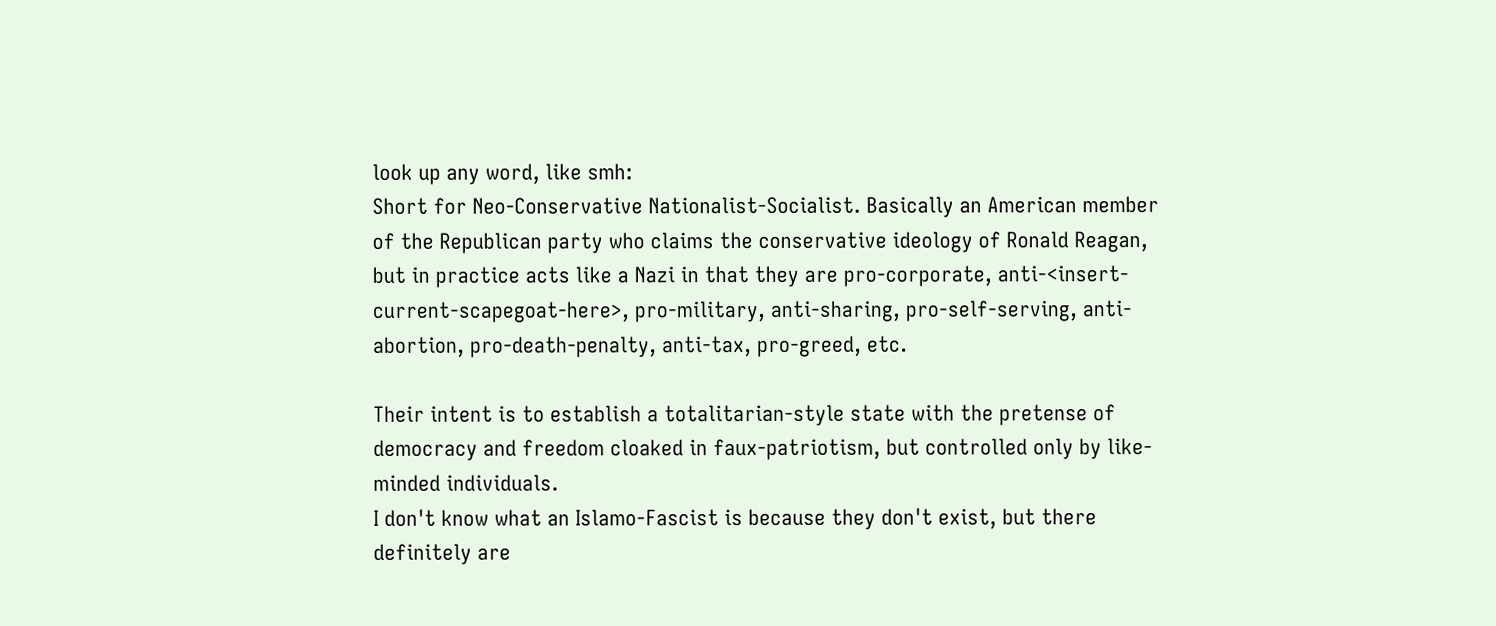look up any word, like smh:
Short for Neo-Conservative Nationalist-Socialist. Basically an American member of the Republican party who claims the conservative ideology of Ronald Reagan, but in practice acts like a Nazi in that they are pro-corporate, anti-<insert-current-scapegoat-here>, pro-military, anti-sharing, pro-self-serving, anti-abortion, pro-death-penalty, anti-tax, pro-greed, etc.

Their intent is to establish a totalitarian-style state with the pretense of democracy and freedom cloaked in faux-patriotism, but controlled only by like-minded individuals.
I don't know what an Islamo-Fascist is because they don't exist, but there definitely are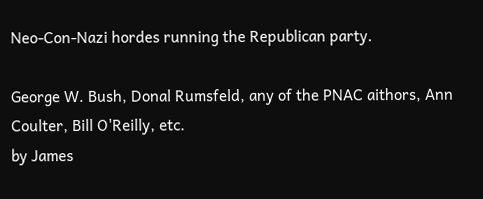Neo-Con-Nazi hordes running the Republican party.

George W. Bush, Donal Rumsfeld, any of the PNAC aithors, Ann Coulter, Bill O'Reilly, etc.
by James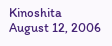Kinoshita August 12, 2006